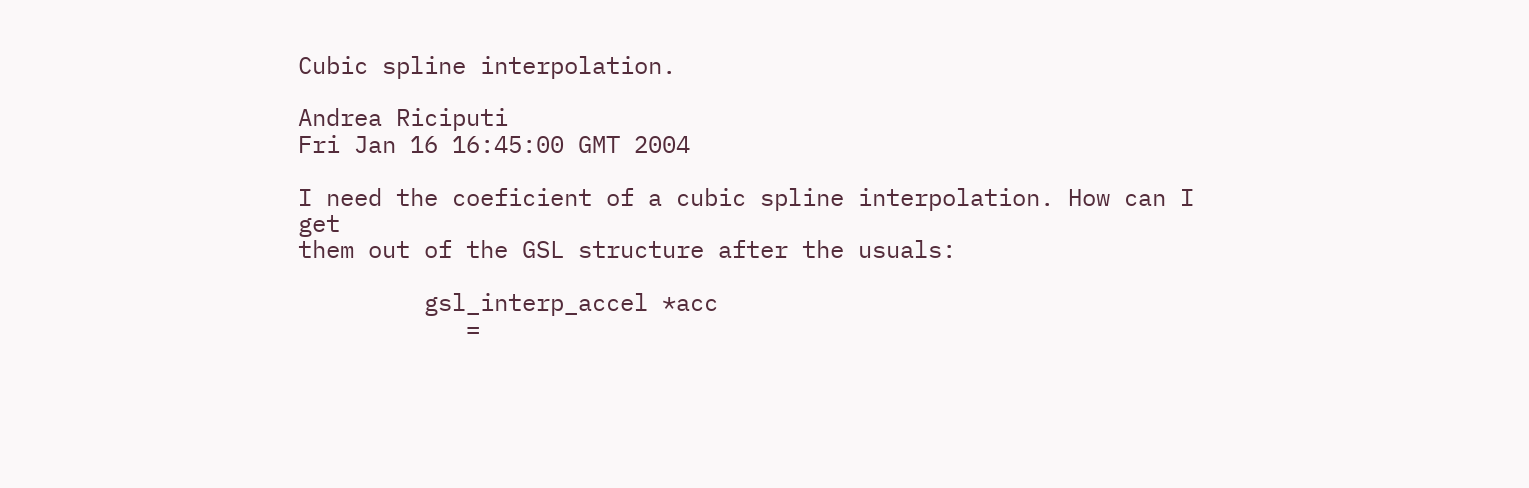Cubic spline interpolation.

Andrea Riciputi
Fri Jan 16 16:45:00 GMT 2004

I need the coeficient of a cubic spline interpolation. How can I get
them out of the GSL structure after the usuals:

         gsl_interp_accel *acc
            =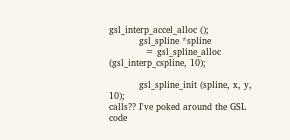gsl_interp_accel_alloc ();
          gsl_spline *spline
            = gsl_spline_alloc (gsl_interp_cspline, 10);

          gsl_spline_init (spline, x, y, 10);
calls?? I've poked around the GSL code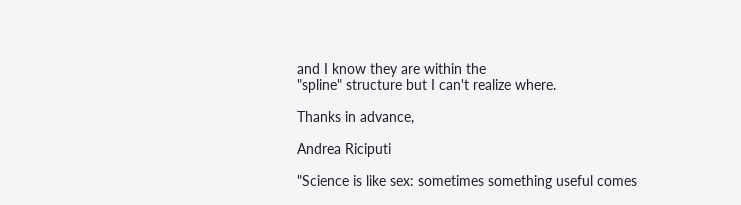and I know they are within the
"spline" structure but I can't realize where.

Thanks in advance,

Andrea Riciputi

"Science is like sex: sometimes something useful comes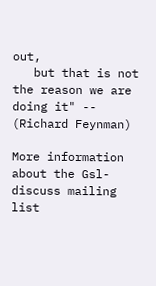out,
   but that is not the reason we are doing it" -- (Richard Feynman)

More information about the Gsl-discuss mailing list